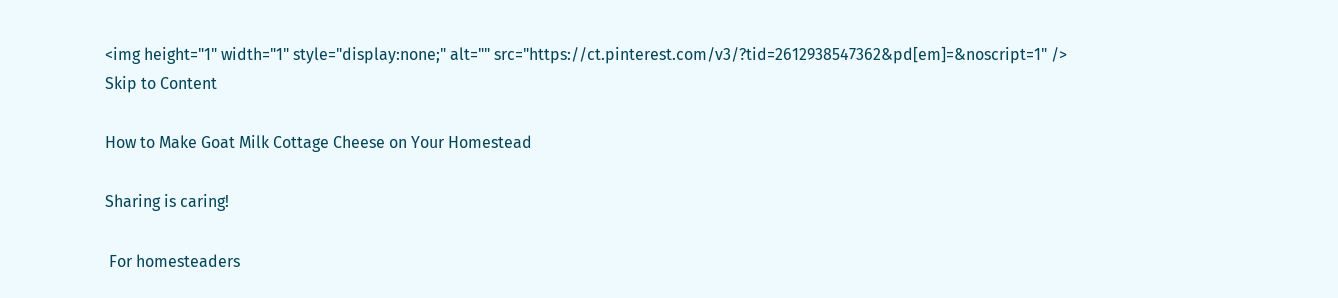<img height="1" width="1" style="display:none;" alt="" src="https://ct.pinterest.com/v3/?tid=2612938547362&pd[em]=&noscript=1" /> Skip to Content

How to Make Goat Milk Cottage Cheese on Your Homestead

Sharing is caring!

 For homesteaders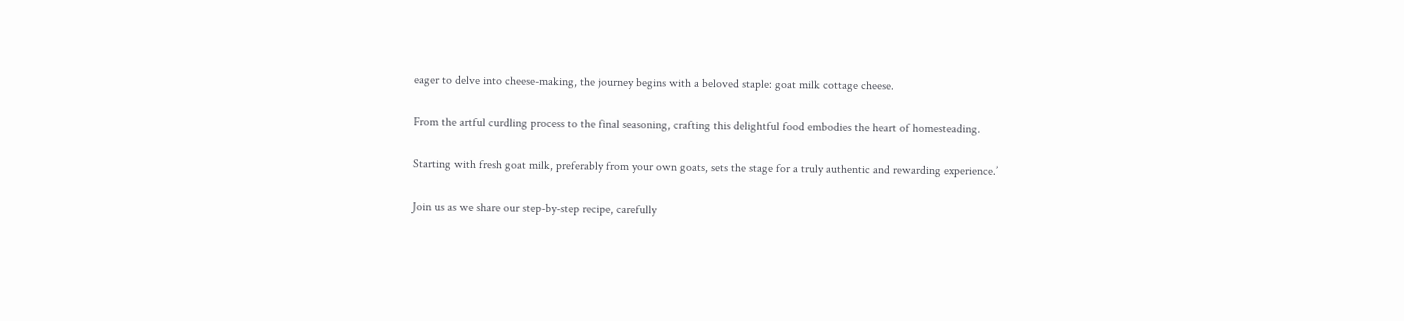eager to delve into cheese-making, the journey begins with a beloved staple: goat milk cottage cheese.

From the artful curdling process to the final seasoning, crafting this delightful food embodies the heart of homesteading.

Starting with fresh goat milk, preferably from your own goats, sets the stage for a truly authentic and rewarding experience.’

Join us as we share our step-by-step recipe, carefully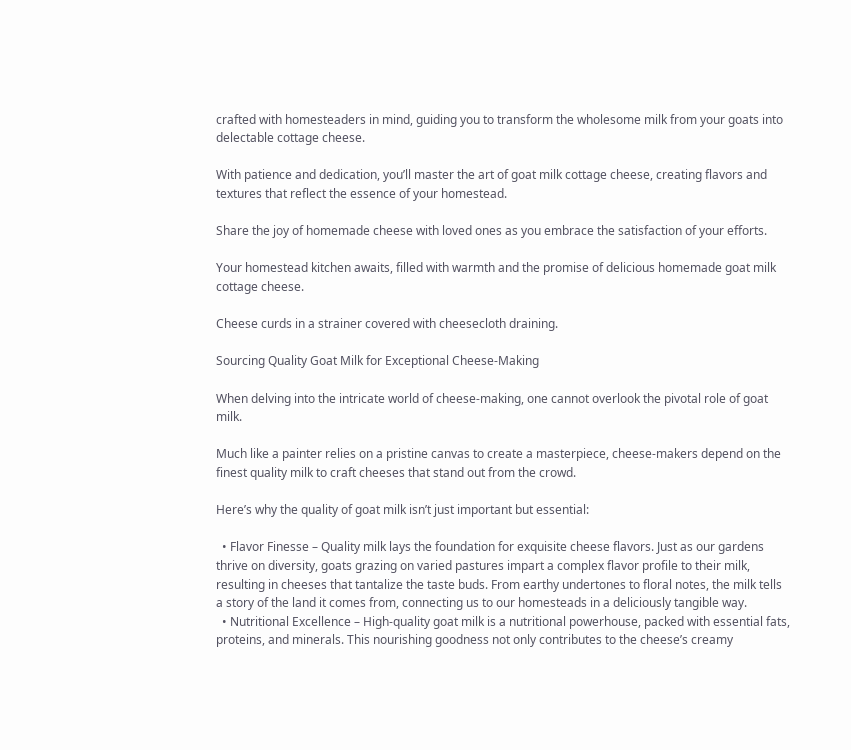crafted with homesteaders in mind, guiding you to transform the wholesome milk from your goats into delectable cottage cheese.

With patience and dedication, you’ll master the art of goat milk cottage cheese, creating flavors and textures that reflect the essence of your homestead.

Share the joy of homemade cheese with loved ones as you embrace the satisfaction of your efforts.

Your homestead kitchen awaits, filled with warmth and the promise of delicious homemade goat milk cottage cheese.

Cheese curds in a strainer covered with cheesecloth draining.

Sourcing Quality Goat Milk for Exceptional Cheese-Making

When delving into the intricate world of cheese-making, one cannot overlook the pivotal role of goat milk.

Much like a painter relies on a pristine canvas to create a masterpiece, cheese-makers depend on the finest quality milk to craft cheeses that stand out from the crowd.

Here’s why the quality of goat milk isn’t just important but essential:

  • Flavor Finesse – Quality milk lays the foundation for exquisite cheese flavors. Just as our gardens thrive on diversity, goats grazing on varied pastures impart a complex flavor profile to their milk, resulting in cheeses that tantalize the taste buds. From earthy undertones to floral notes, the milk tells a story of the land it comes from, connecting us to our homesteads in a deliciously tangible way.
  • Nutritional Excellence – High-quality goat milk is a nutritional powerhouse, packed with essential fats, proteins, and minerals. This nourishing goodness not only contributes to the cheese’s creamy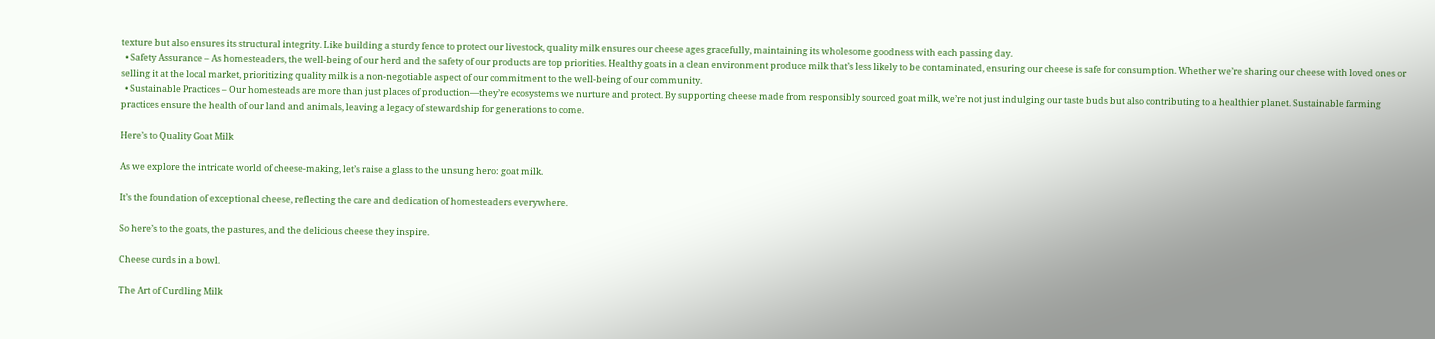texture but also ensures its structural integrity. Like building a sturdy fence to protect our livestock, quality milk ensures our cheese ages gracefully, maintaining its wholesome goodness with each passing day.
  • Safety Assurance – As homesteaders, the well-being of our herd and the safety of our products are top priorities. Healthy goats in a clean environment produce milk that’s less likely to be contaminated, ensuring our cheese is safe for consumption. Whether we’re sharing our cheese with loved ones or selling it at the local market, prioritizing quality milk is a non-negotiable aspect of our commitment to the well-being of our community.
  • Sustainable Practices – Our homesteads are more than just places of production—they’re ecosystems we nurture and protect. By supporting cheese made from responsibly sourced goat milk, we’re not just indulging our taste buds but also contributing to a healthier planet. Sustainable farming practices ensure the health of our land and animals, leaving a legacy of stewardship for generations to come.

Here’s to Quality Goat Milk

As we explore the intricate world of cheese-making, let’s raise a glass to the unsung hero: goat milk.

It’s the foundation of exceptional cheese, reflecting the care and dedication of homesteaders everywhere.

So here’s to the goats, the pastures, and the delicious cheese they inspire.

Cheese curds in a bowl.

The Art of Curdling Milk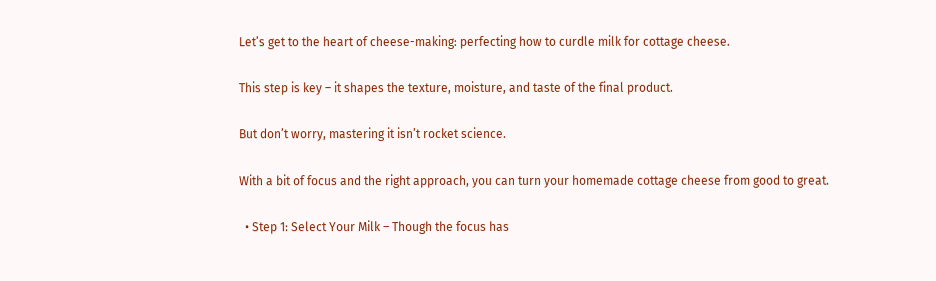Let’s get to the heart of cheese-making: perfecting how to curdle milk for cottage cheese.

This step is key – it shapes the texture, moisture, and taste of the final product.

But don’t worry, mastering it isn’t rocket science.

With a bit of focus and the right approach, you can turn your homemade cottage cheese from good to great.

  • Step 1: Select Your Milk – Though the focus has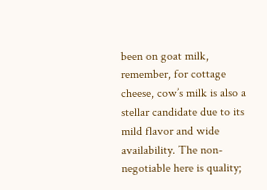been on goat milk, remember, for cottage cheese, cow’s milk is also a stellar candidate due to its mild flavor and wide availability. The non-negotiable here is quality;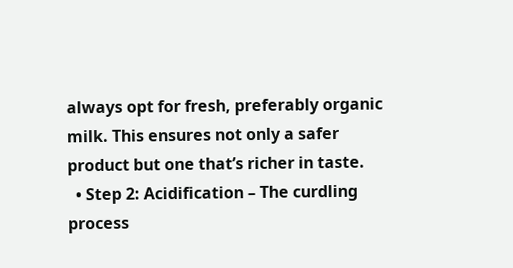always opt for fresh, preferably organic milk. This ensures not only a safer product but one that’s richer in taste.
  • Step 2: Acidification – The curdling process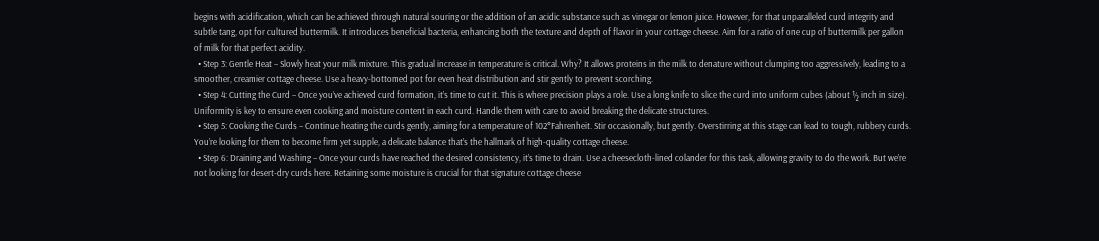begins with acidification, which can be achieved through natural souring or the addition of an acidic substance such as vinegar or lemon juice. However, for that unparalleled curd integrity and subtle tang, opt for cultured buttermilk. It introduces beneficial bacteria, enhancing both the texture and depth of flavor in your cottage cheese. Aim for a ratio of one cup of buttermilk per gallon of milk for that perfect acidity.
  • Step 3: Gentle Heat – Slowly heat your milk mixture. This gradual increase in temperature is critical. Why? It allows proteins in the milk to denature without clumping too aggressively, leading to a smoother, creamier cottage cheese. Use a heavy-bottomed pot for even heat distribution and stir gently to prevent scorching.
  • Step 4: Cutting the Curd – Once you’ve achieved curd formation, it’s time to cut it. This is where precision plays a role. Use a long knife to slice the curd into uniform cubes (about ½ inch in size). Uniformity is key to ensure even cooking and moisture content in each curd. Handle them with care to avoid breaking the delicate structures.
  • Step 5: Cooking the Curds – Continue heating the curds gently, aiming for a temperature of 102°Fahrenheit. Stir occasionally, but gently. Overstirring at this stage can lead to tough, rubbery curds. You’re looking for them to become firm yet supple, a delicate balance that’s the hallmark of high-quality cottage cheese.
  • Step 6: Draining and Washing – Once your curds have reached the desired consistency, it’s time to drain. Use a cheesecloth-lined colander for this task, allowing gravity to do the work. But we’re not looking for desert-dry curds here. Retaining some moisture is crucial for that signature cottage cheese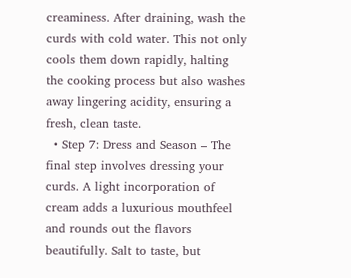creaminess. After draining, wash the curds with cold water. This not only cools them down rapidly, halting the cooking process but also washes away lingering acidity, ensuring a fresh, clean taste.
  • Step 7: Dress and Season – The final step involves dressing your curds. A light incorporation of cream adds a luxurious mouthfeel and rounds out the flavors beautifully. Salt to taste, but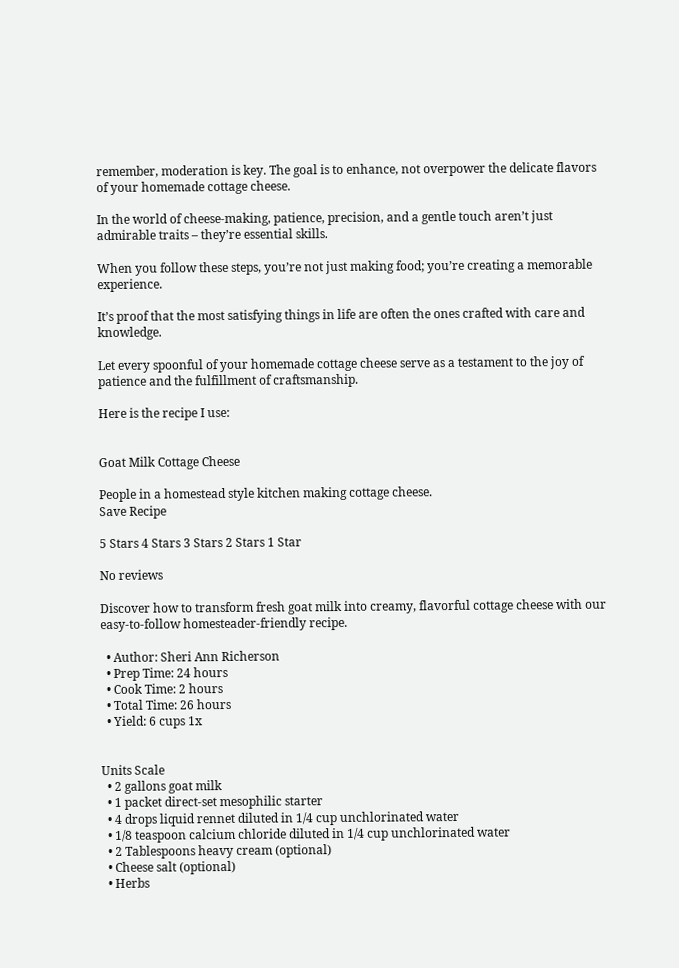remember, moderation is key. The goal is to enhance, not overpower the delicate flavors of your homemade cottage cheese.

In the world of cheese-making, patience, precision, and a gentle touch aren’t just admirable traits – they’re essential skills.

When you follow these steps, you’re not just making food; you’re creating a memorable experience.

It’s proof that the most satisfying things in life are often the ones crafted with care and knowledge.

Let every spoonful of your homemade cottage cheese serve as a testament to the joy of patience and the fulfillment of craftsmanship.

Here is the recipe I use:


Goat Milk Cottage Cheese

People in a homestead style kitchen making cottage cheese.
Save Recipe

5 Stars 4 Stars 3 Stars 2 Stars 1 Star

No reviews

Discover how to transform fresh goat milk into creamy, flavorful cottage cheese with our easy-to-follow homesteader-friendly recipe.

  • Author: Sheri Ann Richerson
  • Prep Time: 24 hours
  • Cook Time: 2 hours
  • Total Time: 26 hours
  • Yield: 6 cups 1x


Units Scale
  • 2 gallons goat milk
  • 1 packet direct-set mesophilic starter
  • 4 drops liquid rennet diluted in 1/4 cup unchlorinated water
  • 1/8 teaspoon calcium chloride diluted in 1/4 cup unchlorinated water
  • 2 Tablespoons heavy cream (optional)
  • Cheese salt (optional)
  • Herbs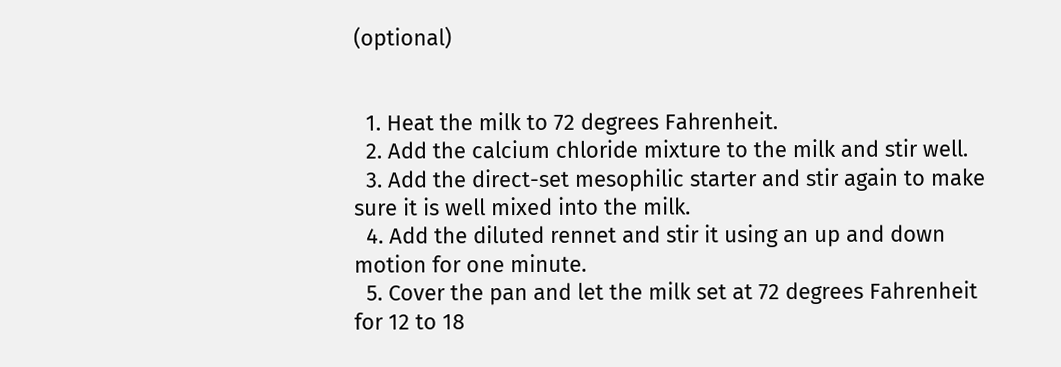(optional)


  1. Heat the milk to 72 degrees Fahrenheit.
  2. Add the calcium chloride mixture to the milk and stir well.
  3. Add the direct-set mesophilic starter and stir again to make sure it is well mixed into the milk.
  4. Add the diluted rennet and stir it using an up and down motion for one minute.
  5. Cover the pan and let the milk set at 72 degrees Fahrenheit for 12 to 18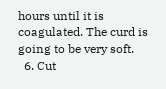hours until it is coagulated. The curd is going to be very soft.
  6. Cut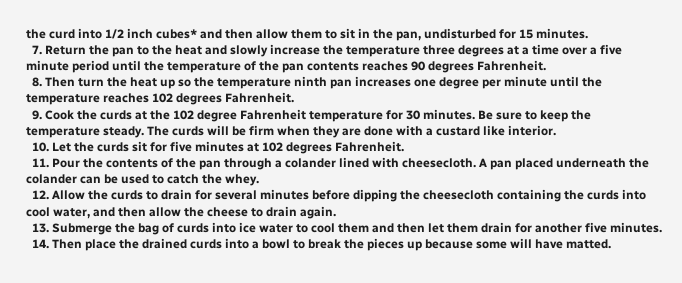the curd into 1/2 inch cubes* and then allow them to sit in the pan, undisturbed for 15 minutes.
  7. Return the pan to the heat and slowly increase the temperature three degrees at a time over a five minute period until the temperature of the pan contents reaches 90 degrees Fahrenheit.
  8. Then turn the heat up so the temperature ninth pan increases one degree per minute until the temperature reaches 102 degrees Fahrenheit.
  9. Cook the curds at the 102 degree Fahrenheit temperature for 30 minutes. Be sure to keep the temperature steady. The curds will be firm when they are done with a custard like interior.
  10. Let the curds sit for five minutes at 102 degrees Fahrenheit.
  11. Pour the contents of the pan through a colander lined with cheesecloth. A pan placed underneath the colander can be used to catch the whey.
  12. Allow the curds to drain for several minutes before dipping the cheesecloth containing the curds into cool water, and then allow the cheese to drain again.
  13. Submerge the bag of curds into ice water to cool them and then let them drain for another five minutes.
  14. Then place the drained curds into a bowl to break the pieces up because some will have matted.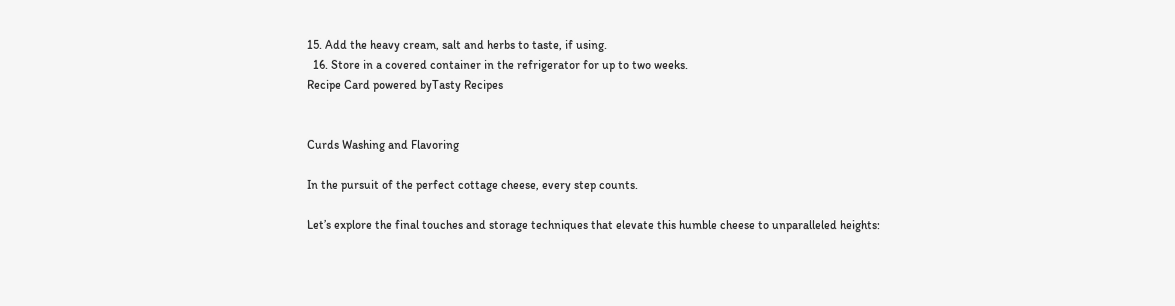15. Add the heavy cream, salt and herbs to taste, if using.
  16. Store in a covered container in the refrigerator for up to two weeks.
Recipe Card powered byTasty Recipes


Curds Washing and Flavoring

In the pursuit of the perfect cottage cheese, every step counts.

Let’s explore the final touches and storage techniques that elevate this humble cheese to unparalleled heights: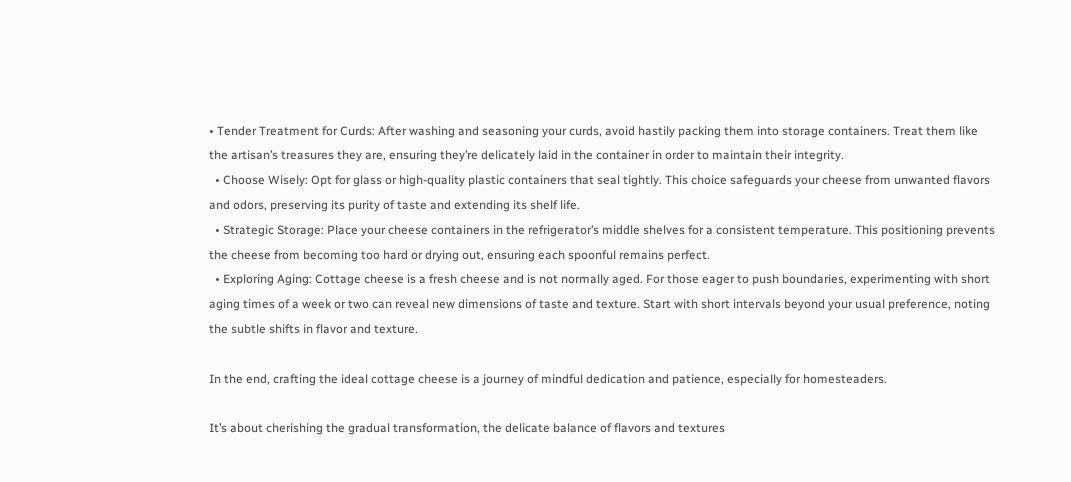• Tender Treatment for Curds: After washing and seasoning your curds, avoid hastily packing them into storage containers. Treat them like the artisan’s treasures they are, ensuring they’re delicately laid in the container in order to maintain their integrity.
  • Choose Wisely: Opt for glass or high-quality plastic containers that seal tightly. This choice safeguards your cheese from unwanted flavors and odors, preserving its purity of taste and extending its shelf life.
  • Strategic Storage: Place your cheese containers in the refrigerator’s middle shelves for a consistent temperature. This positioning prevents the cheese from becoming too hard or drying out, ensuring each spoonful remains perfect.
  • Exploring Aging: Cottage cheese is a fresh cheese and is not normally aged. For those eager to push boundaries, experimenting with short aging times of a week or two can reveal new dimensions of taste and texture. Start with short intervals beyond your usual preference, noting the subtle shifts in flavor and texture.

In the end, crafting the ideal cottage cheese is a journey of mindful dedication and patience, especially for homesteaders.

It’s about cherishing the gradual transformation, the delicate balance of flavors and textures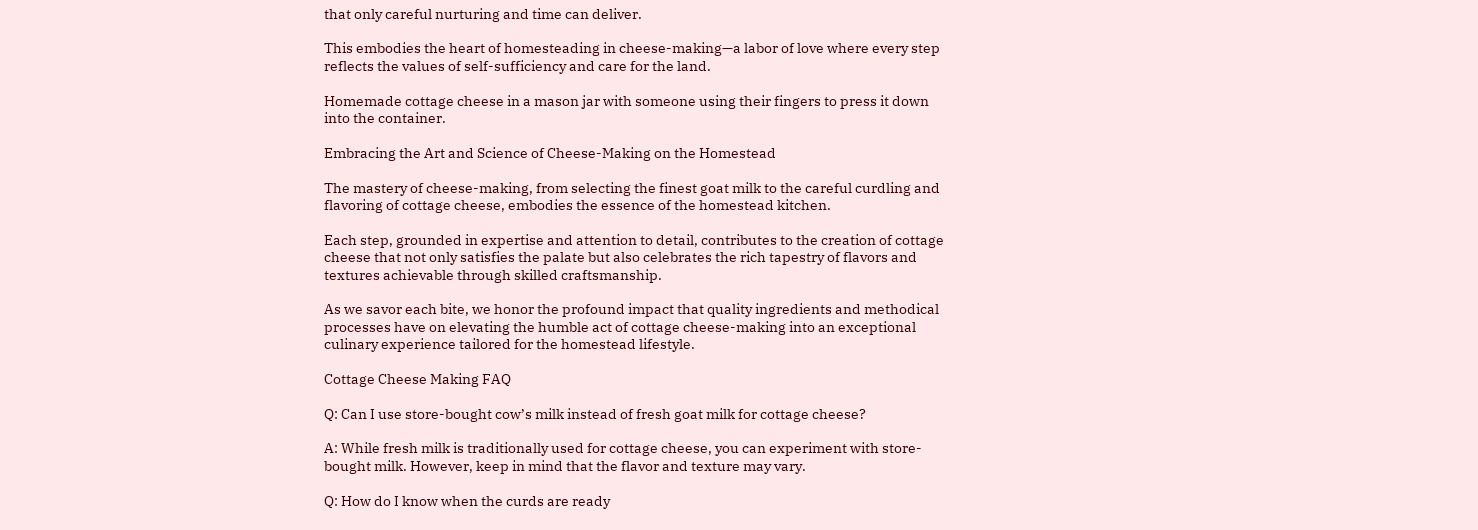that only careful nurturing and time can deliver.

This embodies the heart of homesteading in cheese-making—a labor of love where every step reflects the values of self-sufficiency and care for the land.

Homemade cottage cheese in a mason jar with someone using their fingers to press it down into the container.

Embracing the Art and Science of Cheese-Making on the Homestead

The mastery of cheese-making, from selecting the finest goat milk to the careful curdling and flavoring of cottage cheese, embodies the essence of the homestead kitchen.

Each step, grounded in expertise and attention to detail, contributes to the creation of cottage cheese that not only satisfies the palate but also celebrates the rich tapestry of flavors and textures achievable through skilled craftsmanship.

As we savor each bite, we honor the profound impact that quality ingredients and methodical processes have on elevating the humble act of cottage cheese-making into an exceptional culinary experience tailored for the homestead lifestyle.

Cottage Cheese Making FAQ

Q: Can I use store-bought cow’s milk instead of fresh goat milk for cottage cheese?

A: While fresh milk is traditionally used for cottage cheese, you can experiment with store-bought milk. However, keep in mind that the flavor and texture may vary.

Q: How do I know when the curds are ready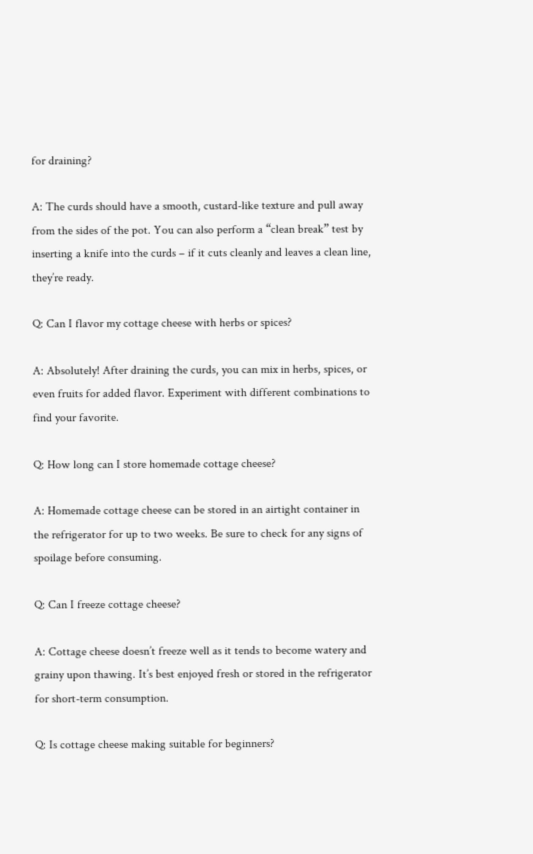for draining?

A: The curds should have a smooth, custard-like texture and pull away from the sides of the pot. You can also perform a “clean break” test by inserting a knife into the curds – if it cuts cleanly and leaves a clean line, they’re ready.

Q: Can I flavor my cottage cheese with herbs or spices?

A: Absolutely! After draining the curds, you can mix in herbs, spices, or even fruits for added flavor. Experiment with different combinations to find your favorite.

Q: How long can I store homemade cottage cheese?

A: Homemade cottage cheese can be stored in an airtight container in the refrigerator for up to two weeks. Be sure to check for any signs of spoilage before consuming.

Q: Can I freeze cottage cheese?

A: Cottage cheese doesn’t freeze well as it tends to become watery and grainy upon thawing. It’s best enjoyed fresh or stored in the refrigerator for short-term consumption.

Q: Is cottage cheese making suitable for beginners?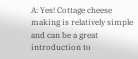A: Yes! Cottage cheese making is relatively simple and can be a great introduction to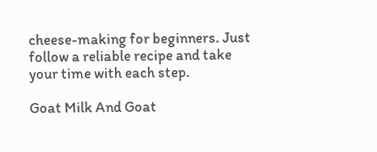cheese-making for beginners. Just follow a reliable recipe and take your time with each step.

Goat Milk And Goat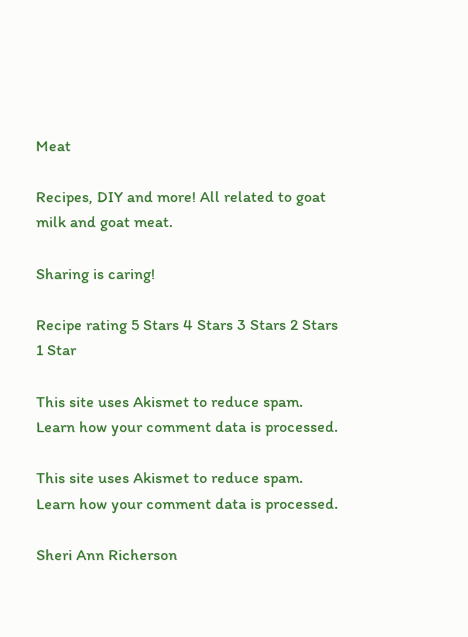Meat

Recipes, DIY and more! All related to goat milk and goat meat.

Sharing is caring!

Recipe rating 5 Stars 4 Stars 3 Stars 2 Stars 1 Star

This site uses Akismet to reduce spam. Learn how your comment data is processed.

This site uses Akismet to reduce spam. Learn how your comment data is processed.

Sheri Ann Richerson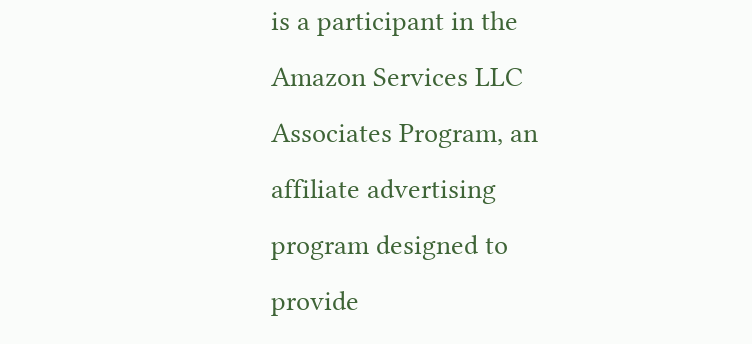is a participant in the Amazon Services LLC Associates Program, an affiliate advertising program designed to provide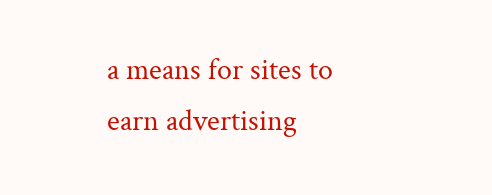a means for sites to earn advertising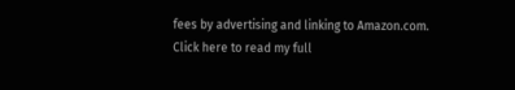fees by advertising and linking to Amazon.com.
Click here to read my full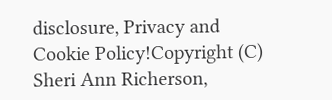disclosure, Privacy and Cookie Policy!Copyright (C) Sheri Ann Richerson,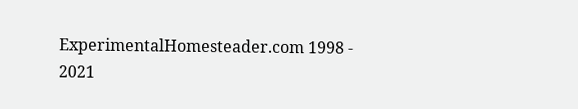ExperimentalHomesteader.com 1998 - 2021